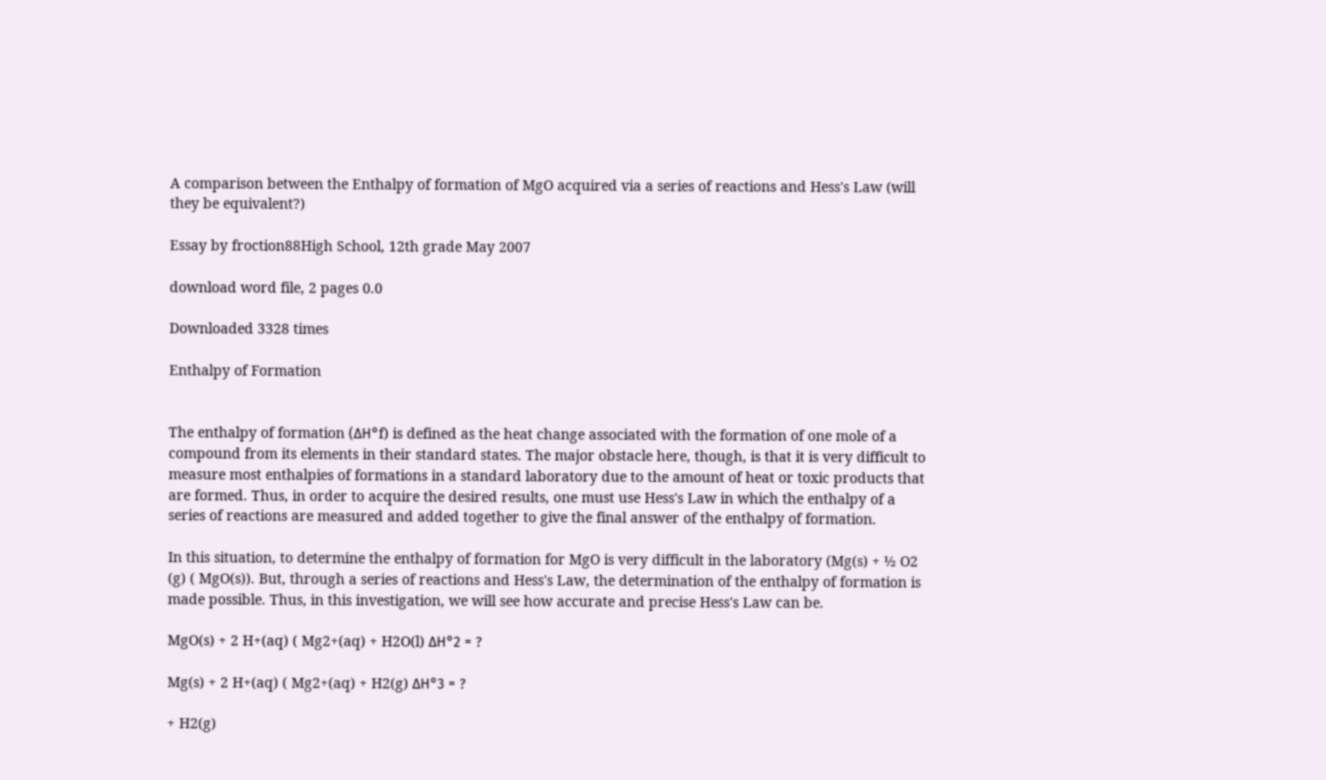A comparison between the Enthalpy of formation of MgO acquired via a series of reactions and Hess's Law (will they be equivalent?)

Essay by froction88High School, 12th grade May 2007

download word file, 2 pages 0.0

Downloaded 3328 times

Enthalpy of Formation


The enthalpy of formation (ΔH°f) is defined as the heat change associated with the formation of one mole of a compound from its elements in their standard states. The major obstacle here, though, is that it is very difficult to measure most enthalpies of formations in a standard laboratory due to the amount of heat or toxic products that are formed. Thus, in order to acquire the desired results, one must use Hess's Law in which the enthalpy of a series of reactions are measured and added together to give the final answer of the enthalpy of formation.

In this situation, to determine the enthalpy of formation for MgO is very difficult in the laboratory (Mg(s) + ½ O2 (g) ( MgO(s)). But, through a series of reactions and Hess's Law, the determination of the enthalpy of formation is made possible. Thus, in this investigation, we will see how accurate and precise Hess's Law can be.

MgO(s) + 2 H+(aq) ( Mg2+(aq) + H2O(l) ΔH°2 = ?

Mg(s) + 2 H+(aq) ( Mg2+(aq) + H2(g) ΔH°3 = ?

+ H2(g)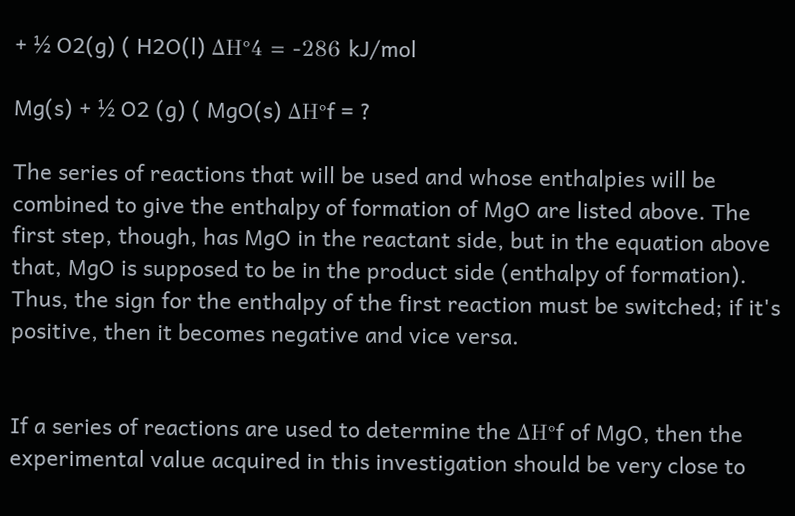+ ½ O2(g) ( H2O(l) ΔH°4 = -286 kJ/mol

Mg(s) + ½ O2 (g) ( MgO(s) ΔH°f = ?

The series of reactions that will be used and whose enthalpies will be combined to give the enthalpy of formation of MgO are listed above. The first step, though, has MgO in the reactant side, but in the equation above that, MgO is supposed to be in the product side (enthalpy of formation). Thus, the sign for the enthalpy of the first reaction must be switched; if it's positive, then it becomes negative and vice versa.


If a series of reactions are used to determine the ΔH°f of MgO, then the experimental value acquired in this investigation should be very close to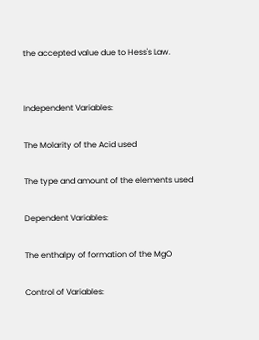the accepted value due to Hess's Law.


Independent Variables:

The Molarity of the Acid used

The type and amount of the elements used

Dependent Variables:

The enthalpy of formation of the MgO

Control of Variables: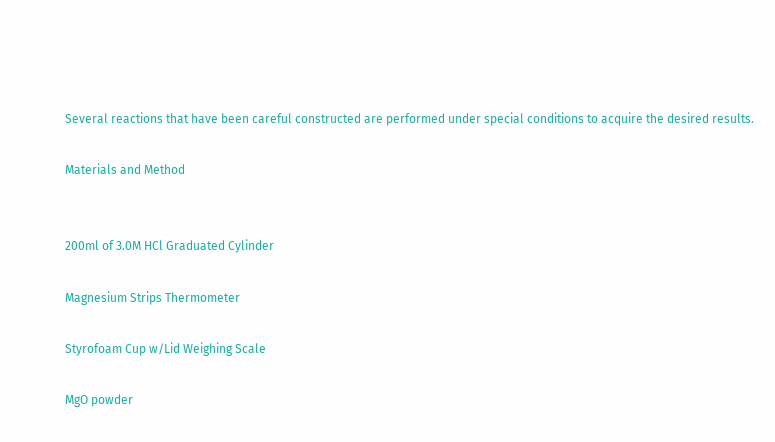Several reactions that have been careful constructed are performed under special conditions to acquire the desired results.

Materials and Method


200ml of 3.0M HCl Graduated Cylinder

Magnesium Strips Thermometer

Styrofoam Cup w/Lid Weighing Scale

MgO powder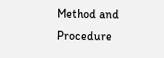Method and Procedure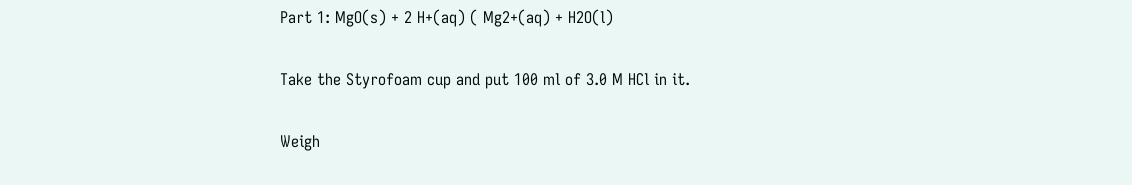Part 1: MgO(s) + 2 H+(aq) ( Mg2+(aq) + H2O(l)

Take the Styrofoam cup and put 100 ml of 3.0 M HCl in it.

Weigh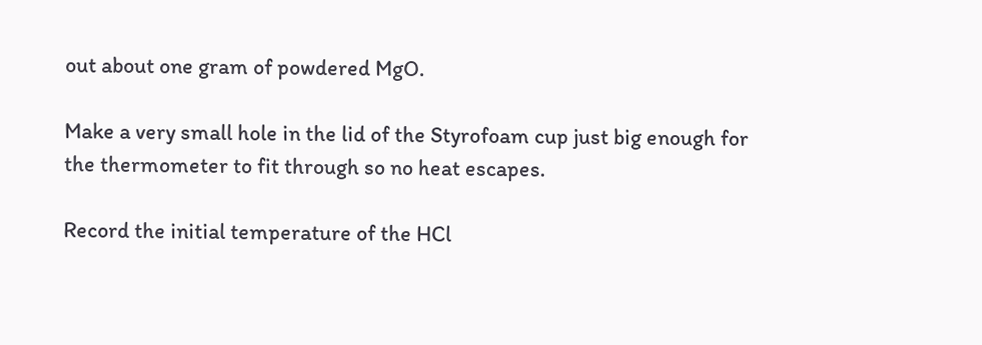out about one gram of powdered MgO.

Make a very small hole in the lid of the Styrofoam cup just big enough for the thermometer to fit through so no heat escapes.

Record the initial temperature of the HCl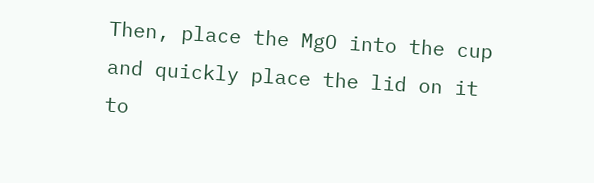Then, place the MgO into the cup and quickly place the lid on it to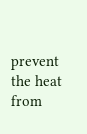prevent the heat from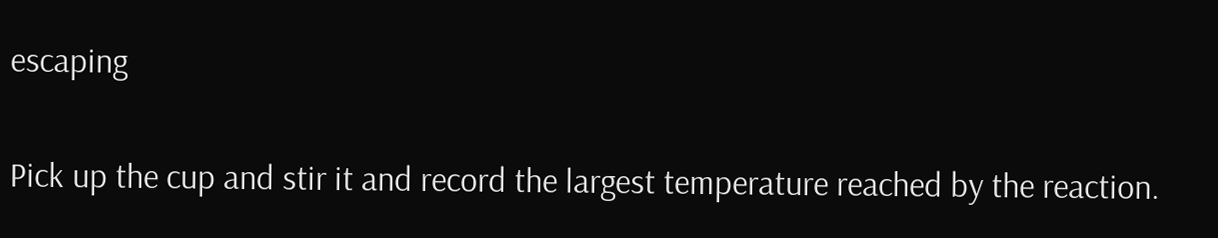escaping

Pick up the cup and stir it and record the largest temperature reached by the reaction.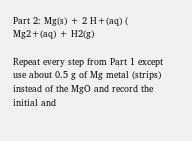Part 2: Mg(s) + 2 H+(aq) ( Mg2+(aq) + H2(g)

Repeat every step from Part 1 except use about 0.5 g of Mg metal (strips) instead of the MgO and record the initial and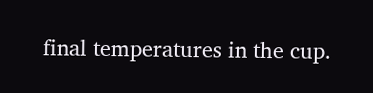final temperatures in the cup.